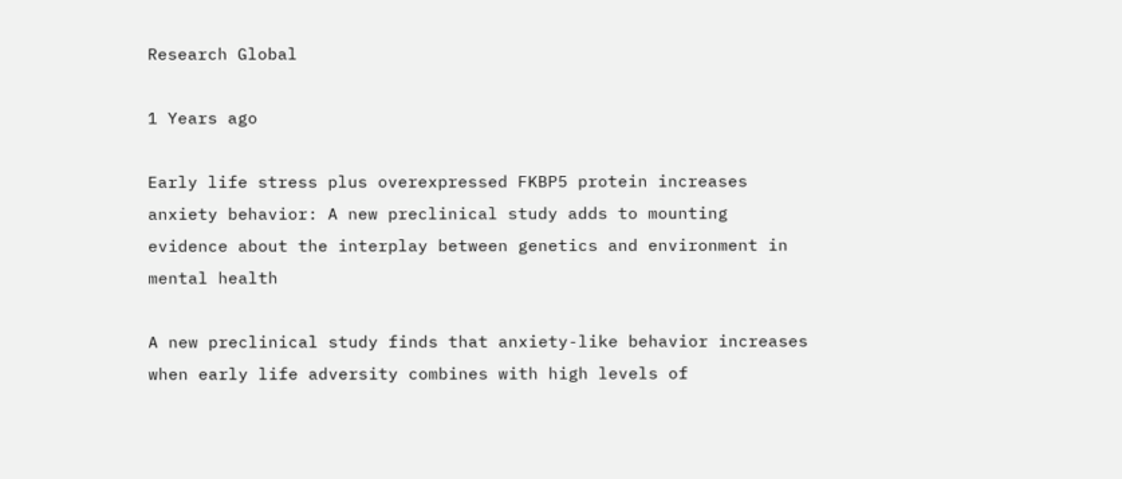Research Global

1 Years ago

Early life stress plus overexpressed FKBP5 protein increases anxiety behavior: A new preclinical study adds to mounting evidence about the interplay between genetics and environment in mental health

A new preclinical study finds that anxiety-like behavior increases when early life adversity combines with high levels of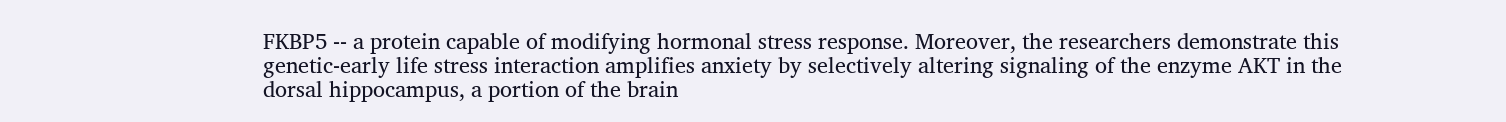FKBP5 -- a protein capable of modifying hormonal stress response. Moreover, the researchers demonstrate this genetic-early life stress interaction amplifies anxiety by selectively altering signaling of the enzyme AKT in the dorsal hippocampus, a portion of the brain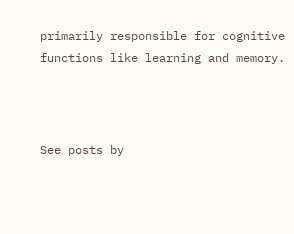primarily responsible for cognitive functions like learning and memory.



See posts by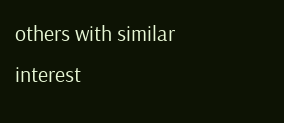others with similar interest